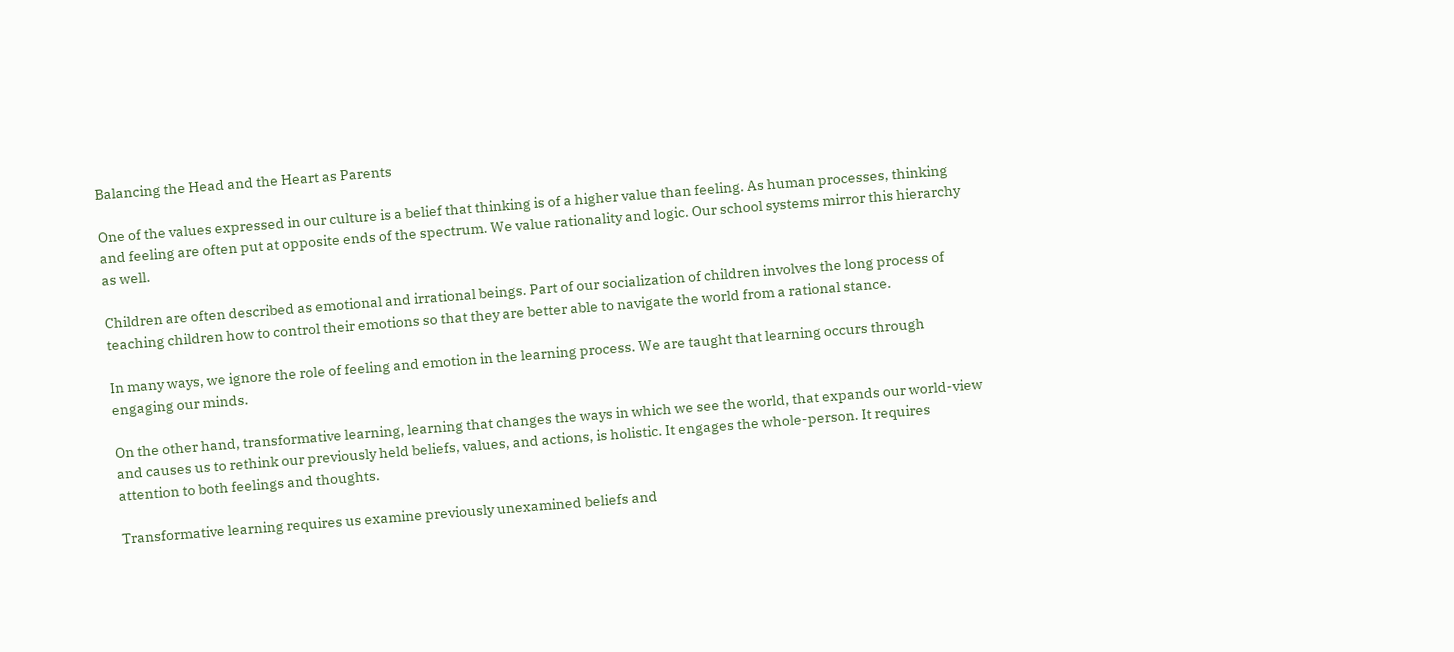Balancing the Head and the Heart as Parents

One of the values expressed in our culture is a belief that thinking is of a higher value than feeling. As human processes, thinking and feeling are often put at opposite ends of the spectrum. We value rationality and logic. Our school systems mirror this hierarchy as well.

Children are often described as emotional and irrational beings. Part of our socialization of children involves the long process of teaching children how to control their emotions so that they are better able to navigate the world from a rational stance.

In many ways, we ignore the role of feeling and emotion in the learning process. We are taught that learning occurs through engaging our minds.

On the other hand, transformative learning, learning that changes the ways in which we see the world, that expands our world-view and causes us to rethink our previously held beliefs, values, and actions, is holistic. It engages the whole-person. It requires attention to both feelings and thoughts.

Transformative learning requires us examine previously unexamined beliefs and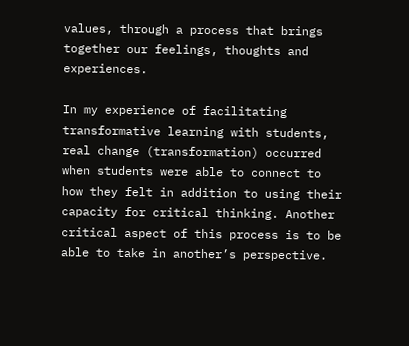values, through a process that brings together our feelings, thoughts and experiences.

In my experience of facilitating transformative learning with students, real change (transformation) occurred when students were able to connect to how they felt in addition to using their capacity for critical thinking. Another critical aspect of this process is to be able to take in another’s perspective.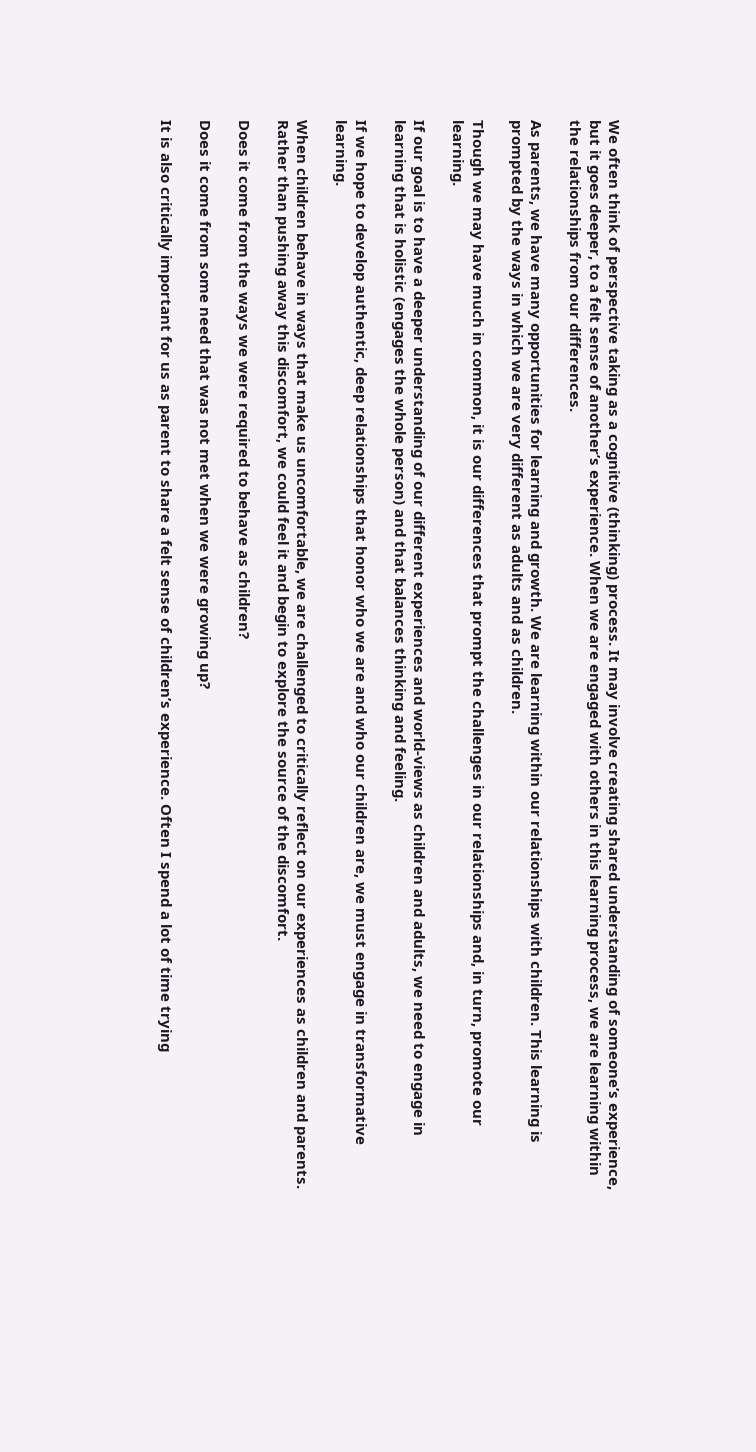We often think of perspective taking as a cognitive (thinking) process. It may involve creating shared understanding of someone’s experience, but it goes deeper, to a felt sense of another’s experience. When we are engaged with others in this learning process, we are learning within the relationships from our differences.

As parents, we have many opportunities for learning and growth. We are learning within our relationships with children. This learning is prompted by the ways in which we are very different as adults and as children.

Though we may have much in common, it is our differences that prompt the challenges in our relationships and, in turn, promote our learning.

If our goal is to have a deeper understanding of our different experiences and world-views as children and adults, we need to engage in learning that is holistic (engages the whole person) and that balances thinking and feeling.

If we hope to develop authentic, deep relationships that honor who we are and who our children are, we must engage in transformative learning.

When children behave in ways that make us uncomfortable, we are challenged to critically reflect on our experiences as children and parents. Rather than pushing away this discomfort, we could feel it and begin to explore the source of the discomfort.

Does it come from the ways we were required to behave as children?

Does it come from some need that was not met when we were growing up?

It is also critically important for us as parent to share a felt sense of children’s experience. Often I spend a lot of time trying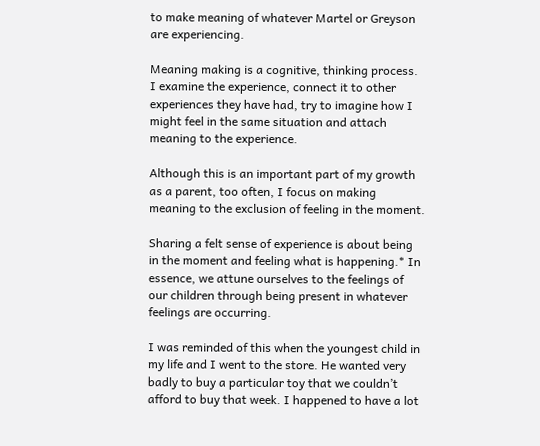to make meaning of whatever Martel or Greyson are experiencing.

Meaning making is a cognitive, thinking process. I examine the experience, connect it to other experiences they have had, try to imagine how I might feel in the same situation and attach meaning to the experience.

Although this is an important part of my growth as a parent, too often, I focus on making meaning to the exclusion of feeling in the moment.

Sharing a felt sense of experience is about being in the moment and feeling what is happening.* In essence, we attune ourselves to the feelings of our children through being present in whatever feelings are occurring.

I was reminded of this when the youngest child in my life and I went to the store. He wanted very badly to buy a particular toy that we couldn’t afford to buy that week. I happened to have a lot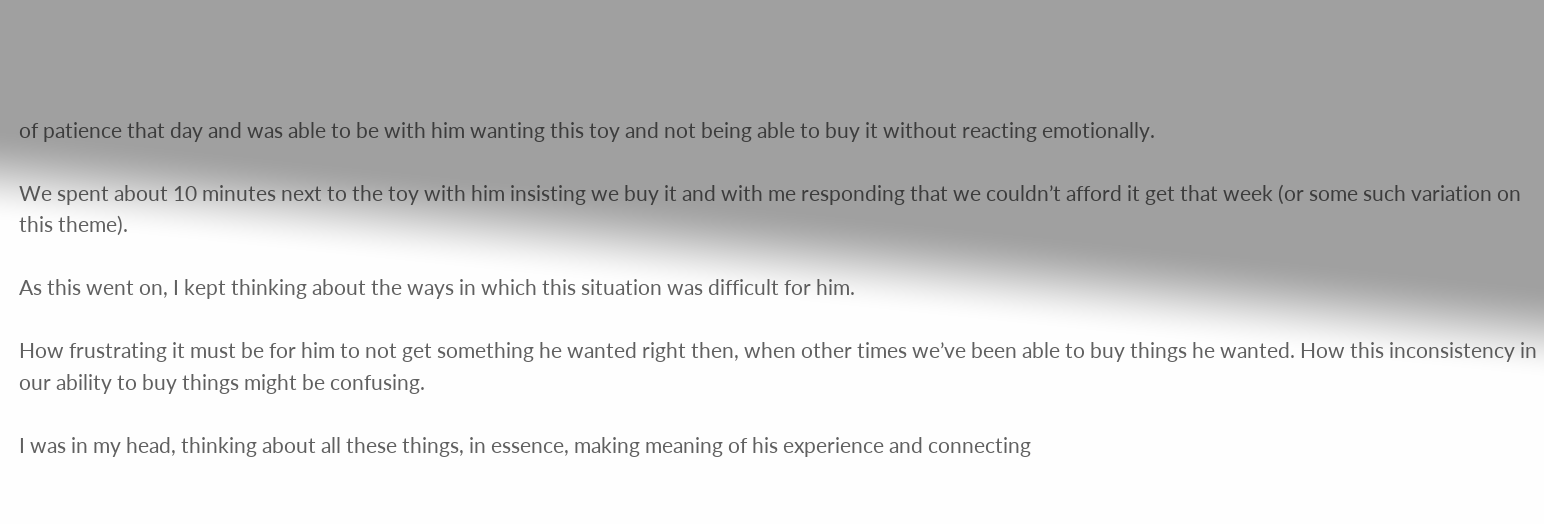of patience that day and was able to be with him wanting this toy and not being able to buy it without reacting emotionally.

We spent about 10 minutes next to the toy with him insisting we buy it and with me responding that we couldn’t afford it get that week (or some such variation on this theme).

As this went on, I kept thinking about the ways in which this situation was difficult for him.

How frustrating it must be for him to not get something he wanted right then, when other times we’ve been able to buy things he wanted. How this inconsistency in our ability to buy things might be confusing.

I was in my head, thinking about all these things, in essence, making meaning of his experience and connecting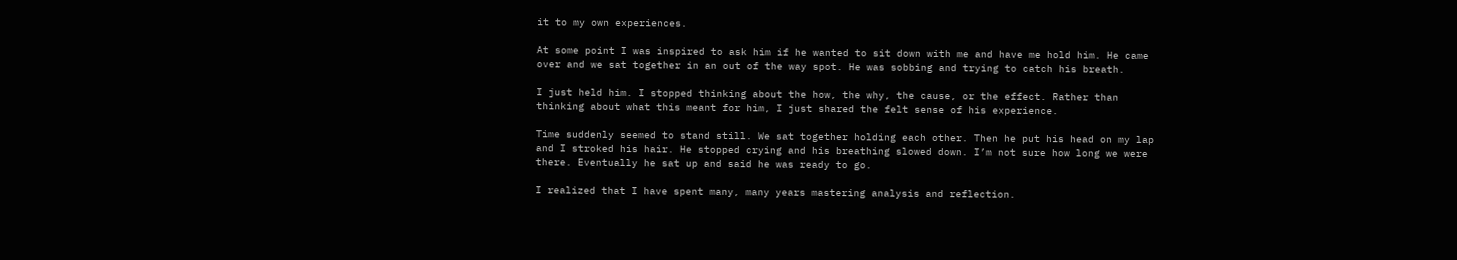it to my own experiences.

At some point I was inspired to ask him if he wanted to sit down with me and have me hold him. He came over and we sat together in an out of the way spot. He was sobbing and trying to catch his breath.

I just held him. I stopped thinking about the how, the why, the cause, or the effect. Rather than thinking about what this meant for him, I just shared the felt sense of his experience.

Time suddenly seemed to stand still. We sat together holding each other. Then he put his head on my lap and I stroked his hair. He stopped crying and his breathing slowed down. I’m not sure how long we were there. Eventually he sat up and said he was ready to go.

I realized that I have spent many, many years mastering analysis and reflection.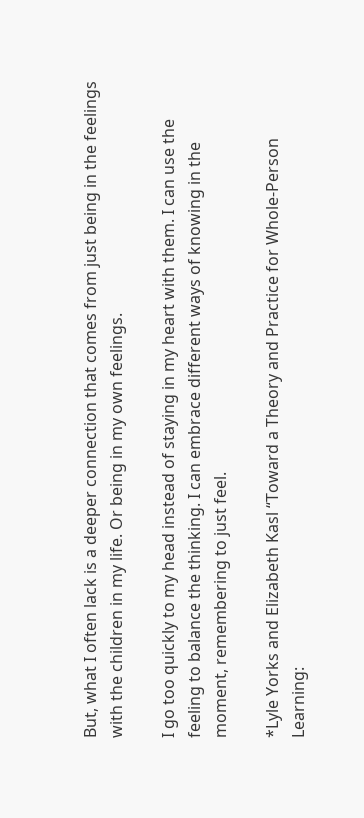But, what I often lack is a deeper connection that comes from just being in the feelings with the children in my life. Or being in my own feelings.

I go too quickly to my head instead of staying in my heart with them. I can use the feeling to balance the thinking. I can embrace different ways of knowing in the moment, remembering to just feel.

*Lyle Yorks and Elizabeth Kasl “Toward a Theory and Practice for Whole-Person Learning: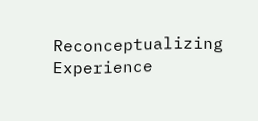Reconceptualizing Experience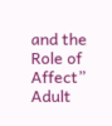and the Role of Affect” Adult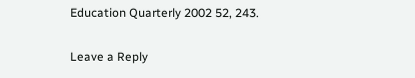Education Quarterly 2002 52, 243.

Leave a Reply